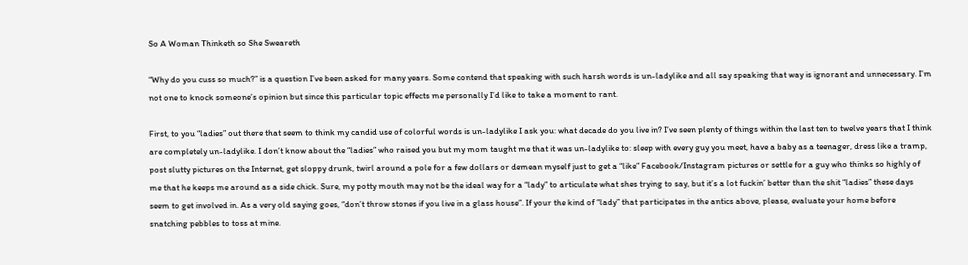So A Woman Thinketh so She Sweareth

“Why do you cuss so much?” is a question I’ve been asked for many years. Some contend that speaking with such harsh words is un-ladylike and all say speaking that way is ignorant and unnecessary. I’m not one to knock someone’s opinion but since this particular topic effects me personally I’d like to take a moment to rant.

First, to you “ladies” out there that seem to think my candid use of colorful words is un-ladylike I ask you: what decade do you live in? I’ve seen plenty of things within the last ten to twelve years that I think are completely un-ladylike. I don’t know about the “ladies” who raised you but my mom taught me that it was un-ladylike to: sleep with every guy you meet, have a baby as a teenager, dress like a tramp, post slutty pictures on the Internet, get sloppy drunk, twirl around a pole for a few dollars or demean myself just to get a “like” Facebook/Instagram pictures or settle for a guy who thinks so highly of me that he keeps me around as a side chick. Sure, my potty mouth may not be the ideal way for a “lady” to articulate what shes trying to say, but it’s a lot fuckin’ better than the shit “ladies” these days seem to get involved in. As a very old saying goes, “don’t throw stones if you live in a glass house”. If your the kind of “lady” that participates in the antics above, please, evaluate your home before snatching pebbles to toss at mine.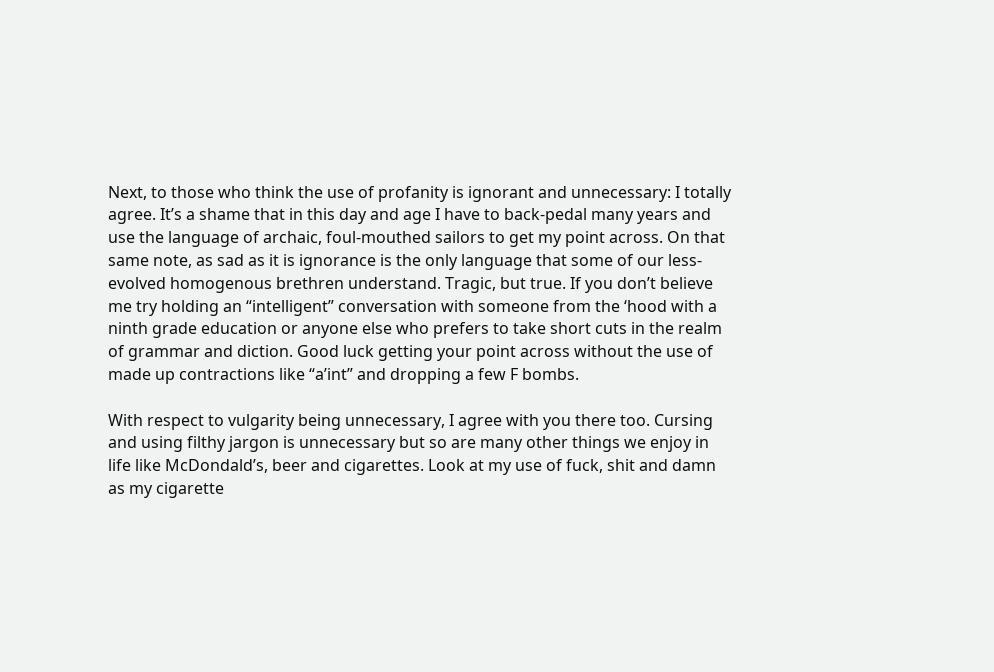Next, to those who think the use of profanity is ignorant and unnecessary: I totally agree. It’s a shame that in this day and age I have to back-pedal many years and use the language of archaic, foul-mouthed sailors to get my point across. On that same note, as sad as it is ignorance is the only language that some of our less-evolved homogenous brethren understand. Tragic, but true. If you don’t believe me try holding an “intelligent” conversation with someone from the ‘hood with a ninth grade education or anyone else who prefers to take short cuts in the realm of grammar and diction. Good luck getting your point across without the use of made up contractions like “a’int” and dropping a few F bombs.

With respect to vulgarity being unnecessary, I agree with you there too. Cursing and using filthy jargon is unnecessary but so are many other things we enjoy in life like McDondald’s, beer and cigarettes. Look at my use of fuck, shit and damn as my cigarette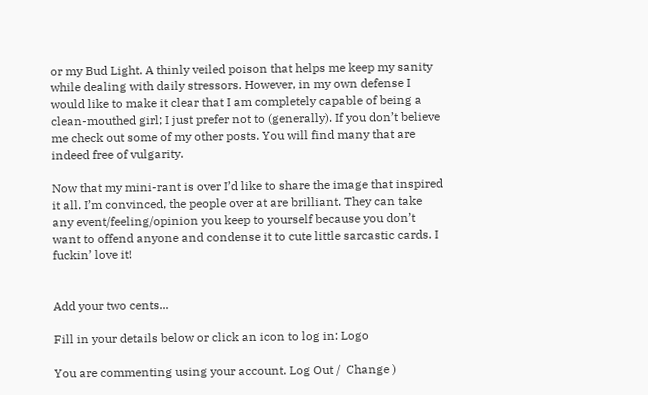or my Bud Light. A thinly veiled poison that helps me keep my sanity while dealing with daily stressors. However, in my own defense I would like to make it clear that I am completely capable of being a clean-mouthed girl; I just prefer not to (generally). If you don’t believe me check out some of my other posts. You will find many that are indeed free of vulgarity.

Now that my mini-rant is over I’d like to share the image that inspired it all. I’m convinced, the people over at are brilliant. They can take any event/feeling/opinion you keep to yourself because you don’t want to offend anyone and condense it to cute little sarcastic cards. I fuckin’ love it!


Add your two cents...

Fill in your details below or click an icon to log in: Logo

You are commenting using your account. Log Out /  Change )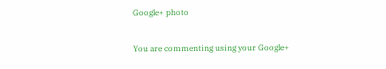Google+ photo

You are commenting using your Google+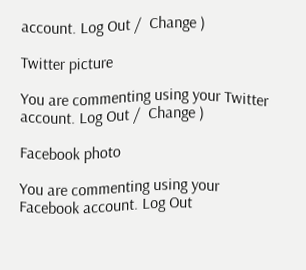account. Log Out /  Change )

Twitter picture

You are commenting using your Twitter account. Log Out /  Change )

Facebook photo

You are commenting using your Facebook account. Log Out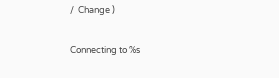/  Change )

Connecting to %s